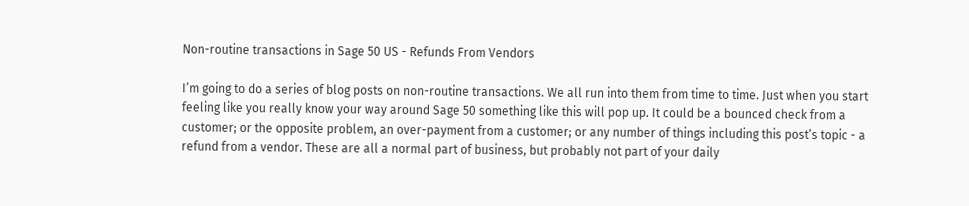Non-routine transactions in Sage 50 US - Refunds From Vendors

I’m going to do a series of blog posts on non-routine transactions. We all run into them from time to time. Just when you start feeling like you really know your way around Sage 50 something like this will pop up. It could be a bounced check from a customer; or the opposite problem, an over-payment from a customer; or any number of things including this post’s topic - a refund from a vendor. These are all a normal part of business, but probably not part of your daily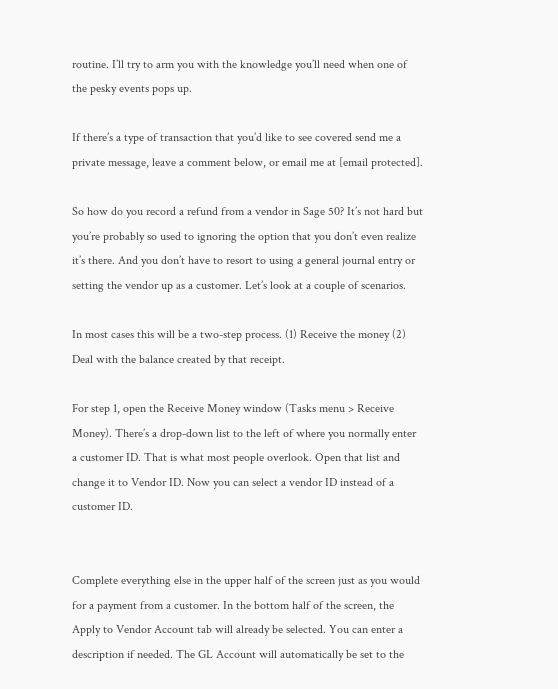routine. I’ll try to arm you with the knowledge you’ll need when one of the pesky events pops up.

If there’s a type of transaction that you’d like to see covered send me a private message, leave a comment below, or email me at [email protected].

So how do you record a refund from a vendor in Sage 50? It’s not hard but you’re probably so used to ignoring the option that you don’t even realize it’s there. And you don’t have to resort to using a general journal entry or setting the vendor up as a customer. Let’s look at a couple of scenarios.

In most cases this will be a two-step process. (1) Receive the money (2) Deal with the balance created by that receipt.

For step 1, open the Receive Money window (Tasks menu > Receive Money). There’s a drop-down list to the left of where you normally enter a customer ID. That is what most people overlook. Open that list and change it to Vendor ID. Now you can select a vendor ID instead of a customer ID.


Complete everything else in the upper half of the screen just as you would for a payment from a customer. In the bottom half of the screen, the Apply to Vendor Account tab will already be selected. You can enter a description if needed. The GL Account will automatically be set to the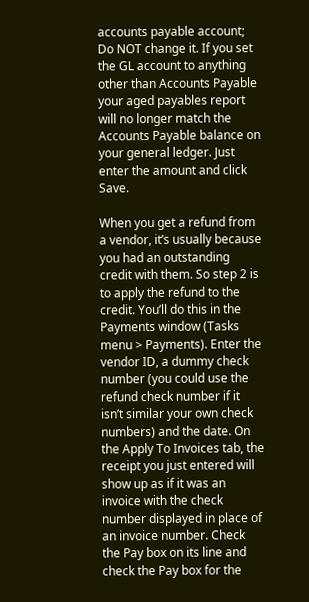accounts payable account; Do NOT change it. If you set the GL account to anything other than Accounts Payable your aged payables report will no longer match the Accounts Payable balance on your general ledger. Just enter the amount and click Save.

When you get a refund from a vendor, it’s usually because you had an outstanding credit with them. So step 2 is to apply the refund to the credit. You’ll do this in the Payments window (Tasks menu > Payments). Enter the vendor ID, a dummy check number (you could use the refund check number if it isn’t similar your own check numbers) and the date. On the Apply To Invoices tab, the receipt you just entered will show up as if it was an invoice with the check number displayed in place of an invoice number. Check the Pay box on its line and check the Pay box for the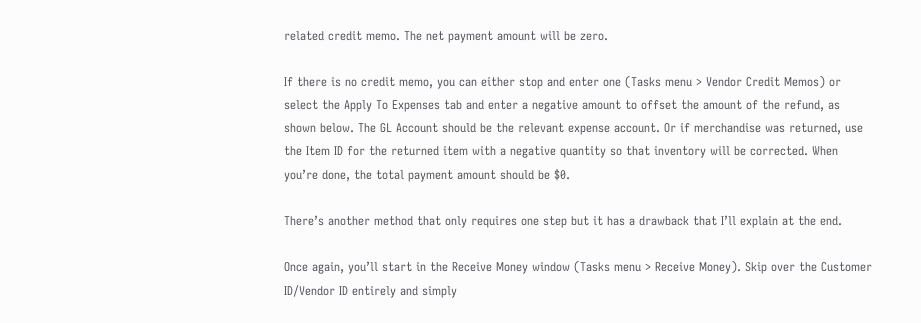related credit memo. The net payment amount will be zero.

If there is no credit memo, you can either stop and enter one (Tasks menu > Vendor Credit Memos) or select the Apply To Expenses tab and enter a negative amount to offset the amount of the refund, as shown below. The GL Account should be the relevant expense account. Or if merchandise was returned, use the Item ID for the returned item with a negative quantity so that inventory will be corrected. When you’re done, the total payment amount should be $0.

There’s another method that only requires one step but it has a drawback that I’ll explain at the end.

Once again, you’ll start in the Receive Money window (Tasks menu > Receive Money). Skip over the Customer ID/Vendor ID entirely and simply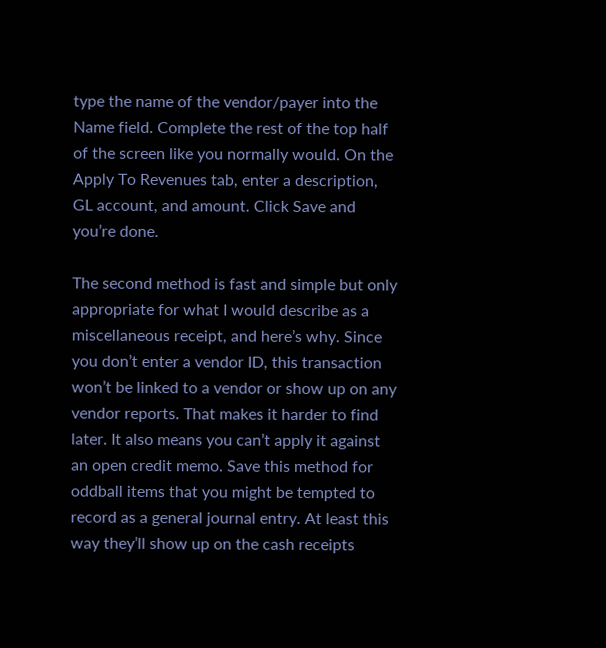type the name of the vendor/payer into the Name field. Complete the rest of the top half of the screen like you normally would. On the Apply To Revenues tab, enter a description, GL account, and amount. Click Save and you’re done.

The second method is fast and simple but only appropriate for what I would describe as a miscellaneous receipt, and here’s why. Since you don’t enter a vendor ID, this transaction won’t be linked to a vendor or show up on any vendor reports. That makes it harder to find later. It also means you can’t apply it against an open credit memo. Save this method for oddball items that you might be tempted to record as a general journal entry. At least this way they’ll show up on the cash receipts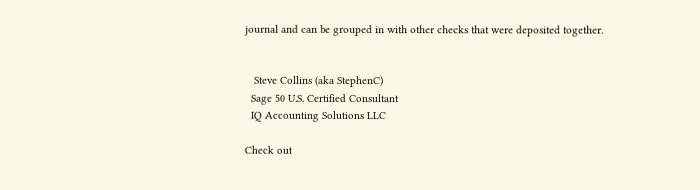journal and can be grouped in with other checks that were deposited together.


   Steve Collins (aka StephenC)
  Sage 50 U.S. Certified Consultant
  IQ Accounting Solutions LLC

Check out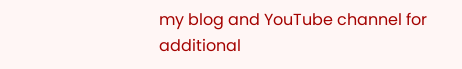my blog and YouTube channel for additional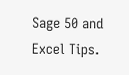Sage 50 and Excel Tips.